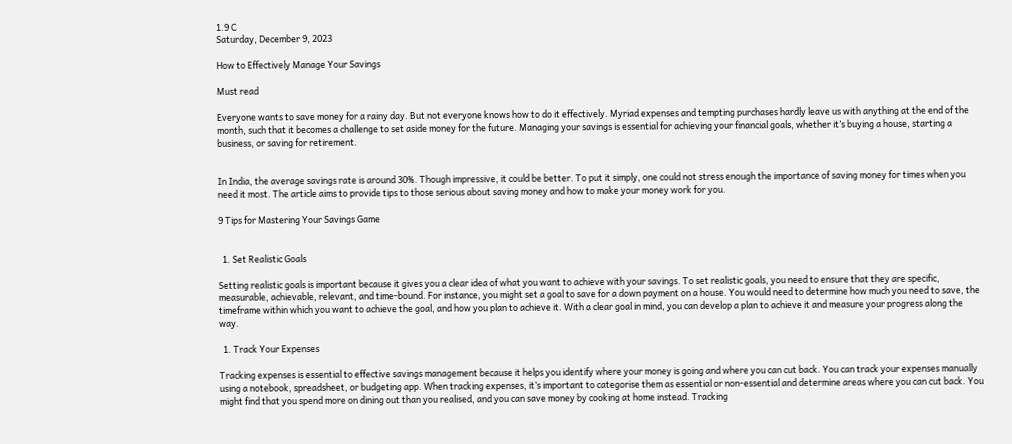1.9 C
Saturday, December 9, 2023

How to Effectively Manage Your Savings

Must read

Everyone wants to save money for a rainy day. But not everyone knows how to do it effectively. Myriad expenses and tempting purchases hardly leave us with anything at the end of the month, such that it becomes a challenge to set aside money for the future. Managing your savings is essential for achieving your financial goals, whether it’s buying a house, starting a business, or saving for retirement.


In India, the average savings rate is around 30%. Though impressive, it could be better. To put it simply, one could not stress enough the importance of saving money for times when you need it most. The article aims to provide tips to those serious about saving money and how to make your money work for you.

9 Tips for Mastering Your Savings Game


  1. Set Realistic Goals

Setting realistic goals is important because it gives you a clear idea of what you want to achieve with your savings. To set realistic goals, you need to ensure that they are specific, measurable, achievable, relevant, and time-bound. For instance, you might set a goal to save for a down payment on a house. You would need to determine how much you need to save, the timeframe within which you want to achieve the goal, and how you plan to achieve it. With a clear goal in mind, you can develop a plan to achieve it and measure your progress along the way.

  1. Track Your Expenses

Tracking expenses is essential to effective savings management because it helps you identify where your money is going and where you can cut back. You can track your expenses manually using a notebook, spreadsheet, or budgeting app. When tracking expenses, it’s important to categorise them as essential or non-essential and determine areas where you can cut back. You might find that you spend more on dining out than you realised, and you can save money by cooking at home instead. Tracking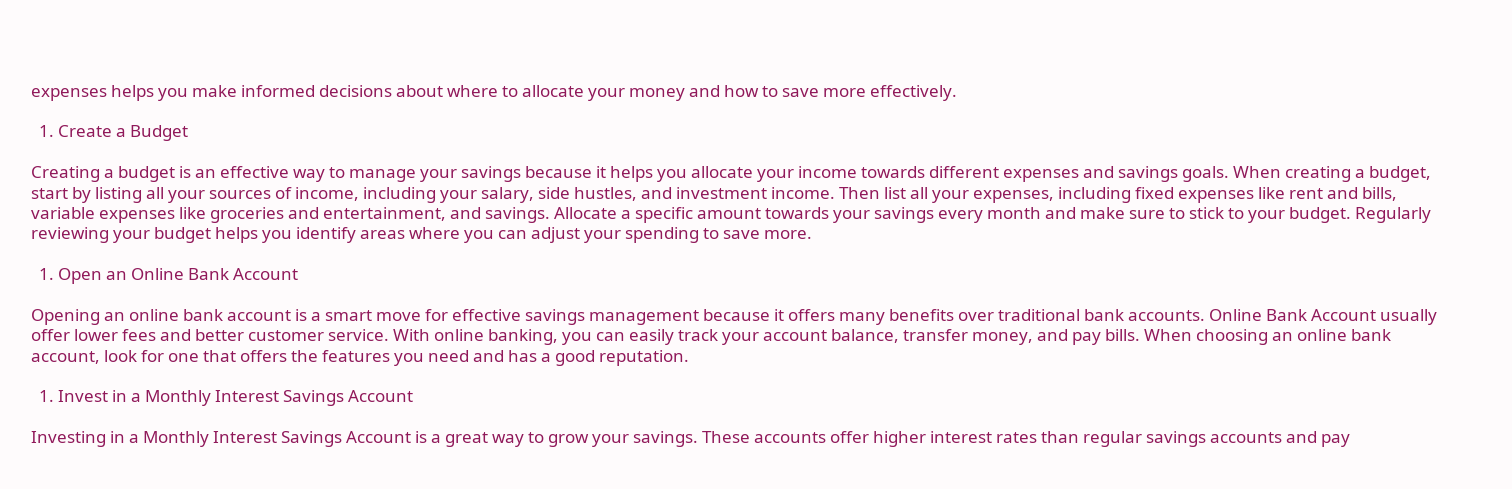expenses helps you make informed decisions about where to allocate your money and how to save more effectively.

  1. Create a Budget

Creating a budget is an effective way to manage your savings because it helps you allocate your income towards different expenses and savings goals. When creating a budget, start by listing all your sources of income, including your salary, side hustles, and investment income. Then list all your expenses, including fixed expenses like rent and bills, variable expenses like groceries and entertainment, and savings. Allocate a specific amount towards your savings every month and make sure to stick to your budget. Regularly reviewing your budget helps you identify areas where you can adjust your spending to save more.

  1. Open an Online Bank Account

Opening an online bank account is a smart move for effective savings management because it offers many benefits over traditional bank accounts. Online Bank Account usually offer lower fees and better customer service. With online banking, you can easily track your account balance, transfer money, and pay bills. When choosing an online bank account, look for one that offers the features you need and has a good reputation.

  1. Invest in a Monthly Interest Savings Account

Investing in a Monthly Interest Savings Account is a great way to grow your savings. These accounts offer higher interest rates than regular savings accounts and pay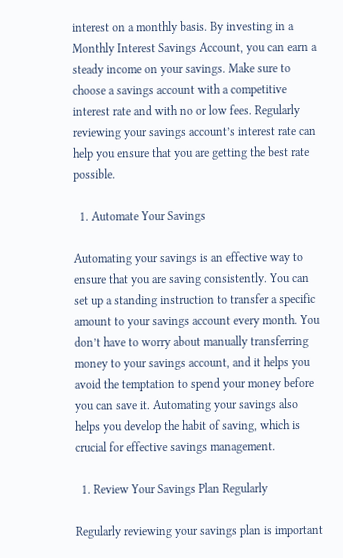interest on a monthly basis. By investing in a Monthly Interest Savings Account, you can earn a steady income on your savings. Make sure to choose a savings account with a competitive interest rate and with no or low fees. Regularly reviewing your savings account’s interest rate can help you ensure that you are getting the best rate possible.

  1. Automate Your Savings

Automating your savings is an effective way to ensure that you are saving consistently. You can set up a standing instruction to transfer a specific amount to your savings account every month. You don’t have to worry about manually transferring money to your savings account, and it helps you avoid the temptation to spend your money before you can save it. Automating your savings also helps you develop the habit of saving, which is crucial for effective savings management.

  1. Review Your Savings Plan Regularly

Regularly reviewing your savings plan is important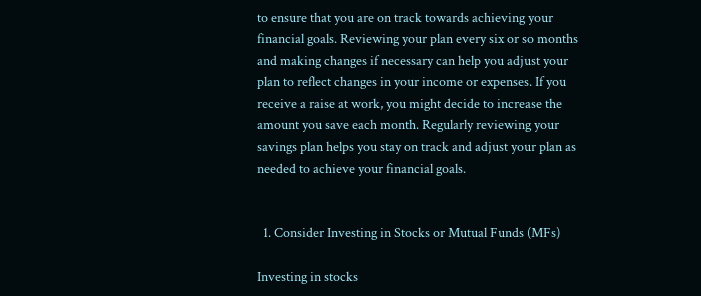to ensure that you are on track towards achieving your financial goals. Reviewing your plan every six or so months and making changes if necessary can help you adjust your plan to reflect changes in your income or expenses. If you receive a raise at work, you might decide to increase the amount you save each month. Regularly reviewing your savings plan helps you stay on track and adjust your plan as needed to achieve your financial goals.


  1. Consider Investing in Stocks or Mutual Funds (MFs)

Investing in stocks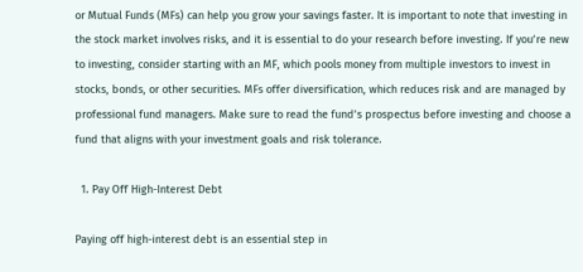or Mutual Funds (MFs) can help you grow your savings faster. It is important to note that investing in the stock market involves risks, and it is essential to do your research before investing. If you’re new to investing, consider starting with an MF, which pools money from multiple investors to invest in stocks, bonds, or other securities. MFs offer diversification, which reduces risk and are managed by professional fund managers. Make sure to read the fund’s prospectus before investing and choose a fund that aligns with your investment goals and risk tolerance.

  1. Pay Off High-Interest Debt

Paying off high-interest debt is an essential step in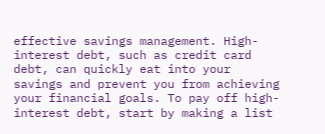effective savings management. High-interest debt, such as credit card debt, can quickly eat into your savings and prevent you from achieving your financial goals. To pay off high-interest debt, start by making a list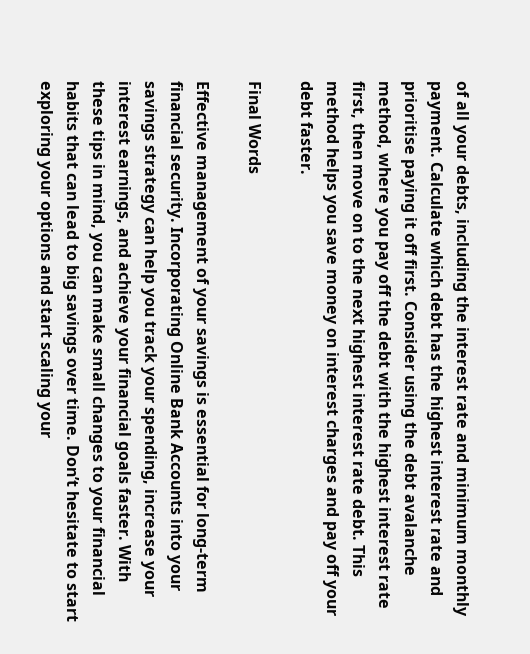of all your debts, including the interest rate and minimum monthly payment. Calculate which debt has the highest interest rate and prioritise paying it off first. Consider using the debt avalanche method, where you pay off the debt with the highest interest rate first, then move on to the next highest interest rate debt. This method helps you save money on interest charges and pay off your debt faster.

Final Words

Effective management of your savings is essential for long-term financial security. Incorporating Online Bank Accounts into your savings strategy can help you track your spending, increase your interest earnings, and achieve your financial goals faster. With these tips in mind, you can make small changes to your financial habits that can lead to big savings over time. Don’t hesitate to start exploring your options and start scaling your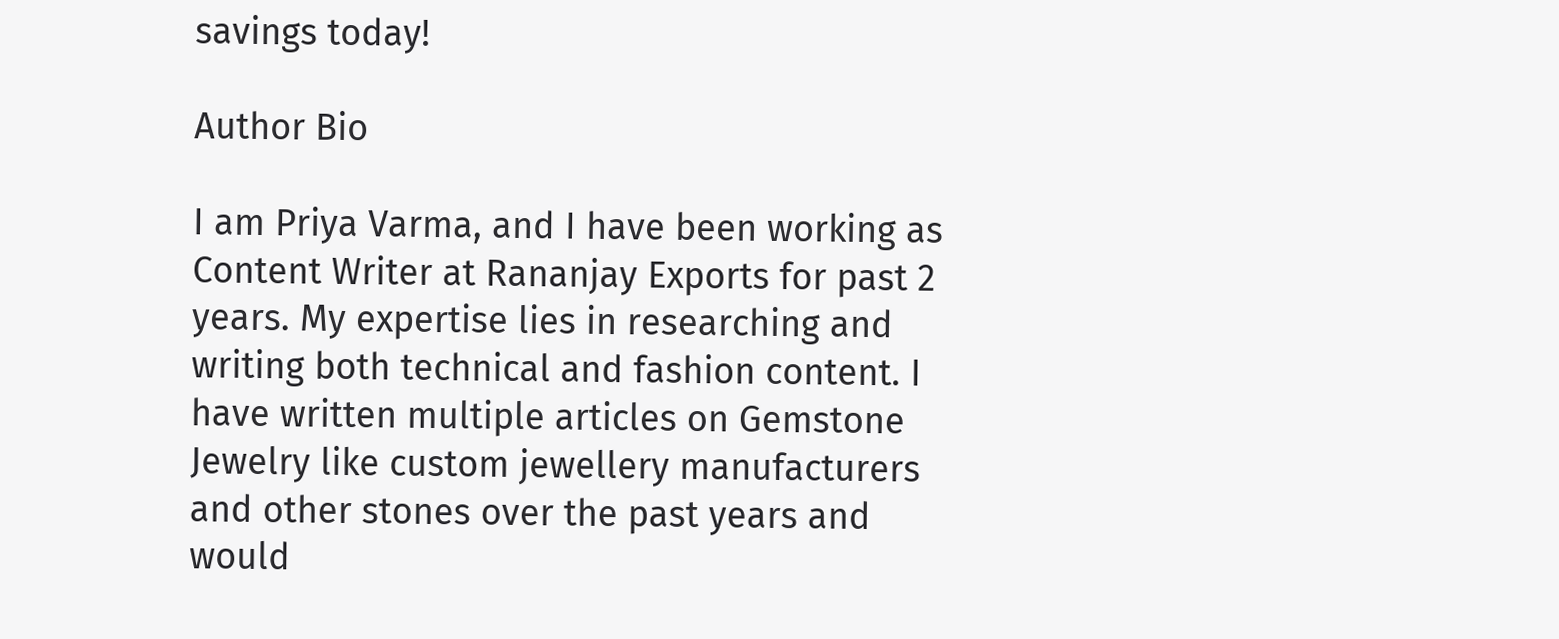savings today!

Author Bio

I am Priya Varma, and I have been working as Content Writer at Rananjay Exports for past 2 years. My expertise lies in researching and writing both technical and fashion content. I have written multiple articles on Gemstone Jewelry like custom jewellery manufacturers and other stones over the past years and would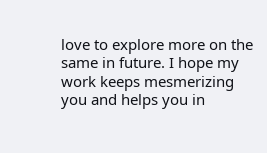love to explore more on the same in future. I hope my work keeps mesmerizing you and helps you in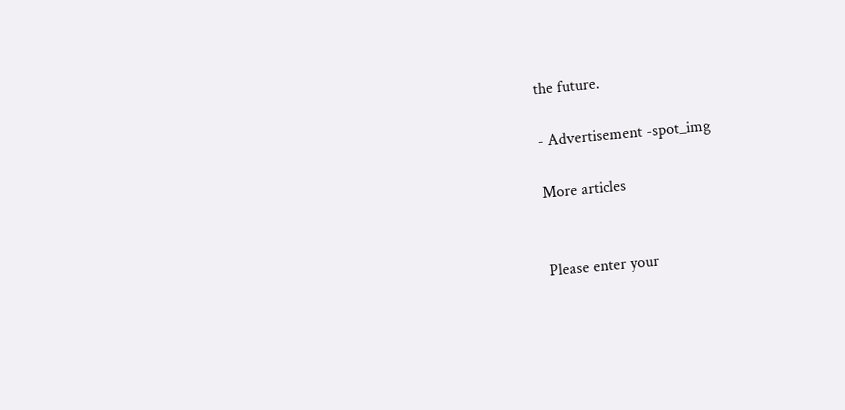the future.

- Advertisement -spot_img

More articles


Please enter your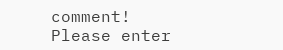comment!
Please enter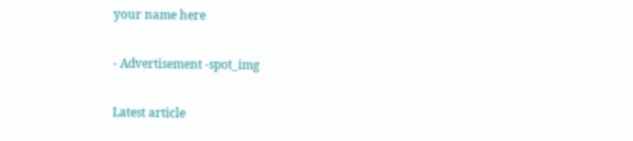your name here

- Advertisement -spot_img

Latest article